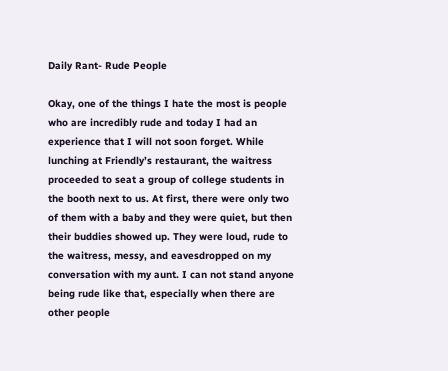Daily Rant- Rude People

Okay, one of the things I hate the most is people who are incredibly rude and today I had an experience that I will not soon forget. While lunching at Friendly’s restaurant, the waitress proceeded to seat a group of college students in the booth next to us. At first, there were only two of them with a baby and they were quiet, but then their buddies showed up. They were loud, rude to the waitress, messy, and eavesdropped on my conversation with my aunt. I can not stand anyone being rude like that, especially when there are other people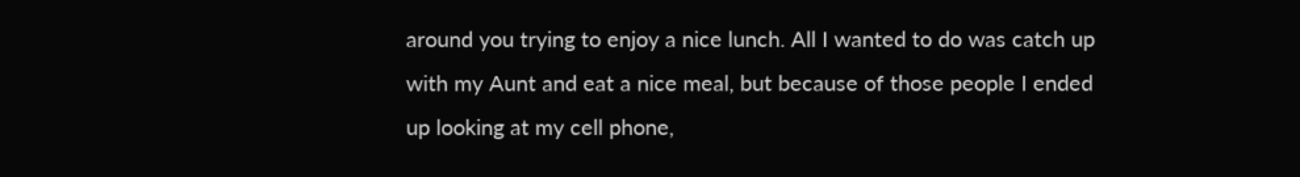around you trying to enjoy a nice lunch. All I wanted to do was catch up with my Aunt and eat a nice meal, but because of those people I ended up looking at my cell phone,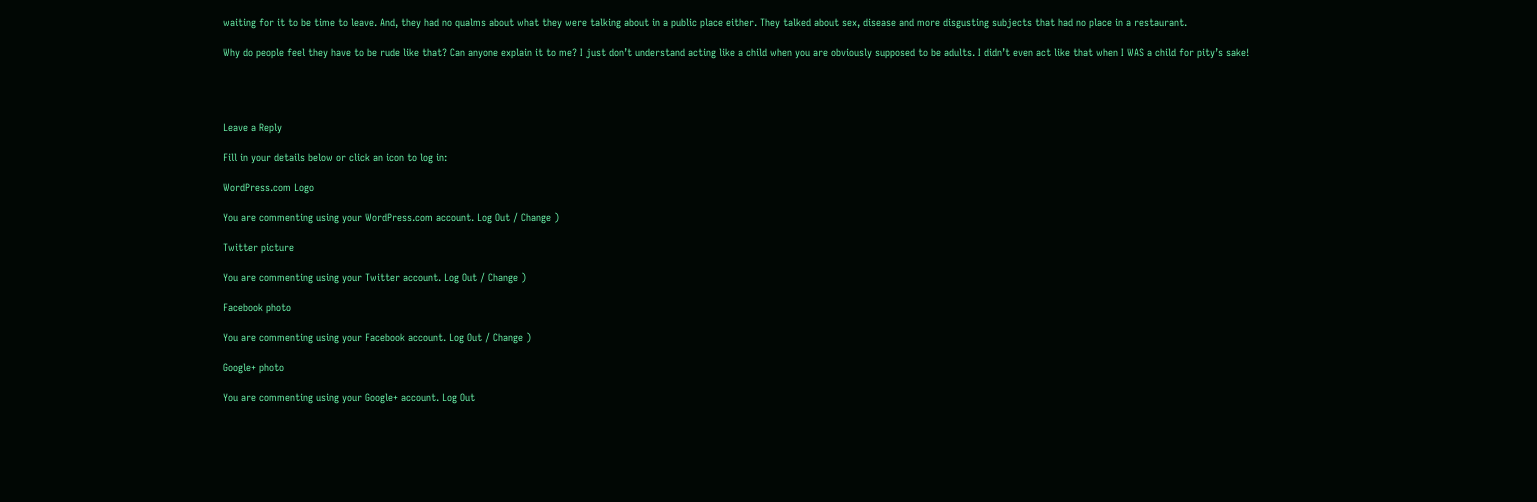waiting for it to be time to leave. And, they had no qualms about what they were talking about in a public place either. They talked about sex, disease and more disgusting subjects that had no place in a restaurant.

Why do people feel they have to be rude like that? Can anyone explain it to me? I just don’t understand acting like a child when you are obviously supposed to be adults. I didn’t even act like that when I WAS a child for pity’s sake!




Leave a Reply

Fill in your details below or click an icon to log in:

WordPress.com Logo

You are commenting using your WordPress.com account. Log Out / Change )

Twitter picture

You are commenting using your Twitter account. Log Out / Change )

Facebook photo

You are commenting using your Facebook account. Log Out / Change )

Google+ photo

You are commenting using your Google+ account. Log Out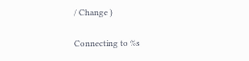/ Change )

Connecting to %s